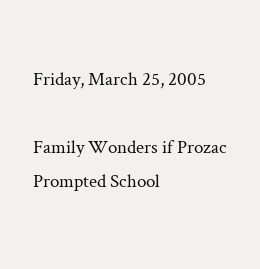Friday, March 25, 2005

Family Wonders if Prozac Prompted School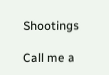Shootings

Call me a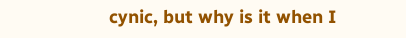cynic, but why is it when I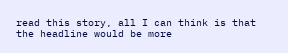read this story, all I can think is that the headline would be more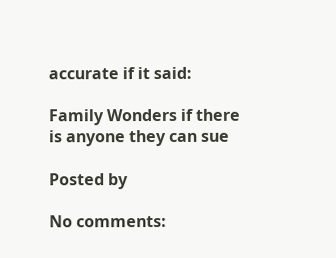accurate if it said:

Family Wonders if there is anyone they can sue

Posted by

No comments: